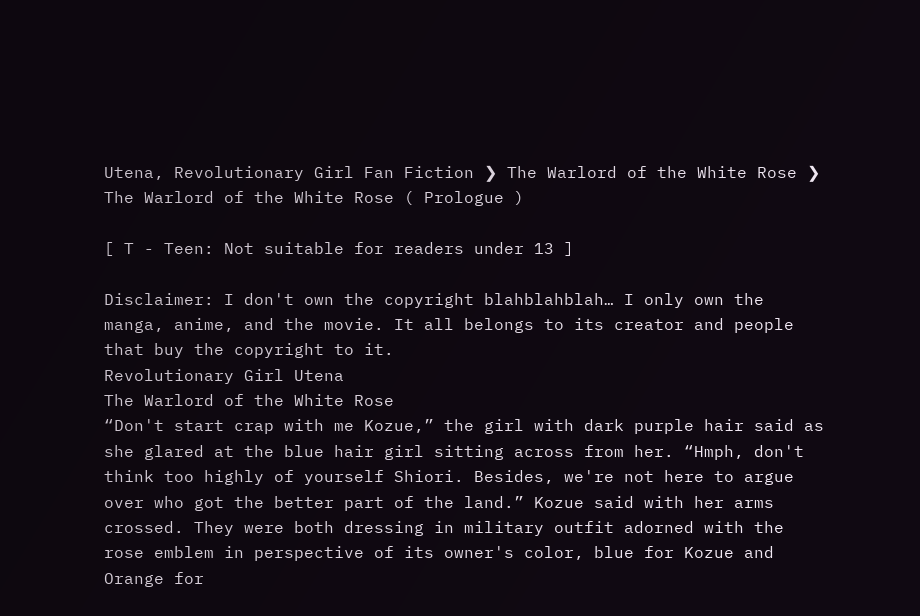Utena, Revolutionary Girl Fan Fiction ❯ The Warlord of the White Rose ❯ The Warlord of the White Rose ( Prologue )

[ T - Teen: Not suitable for readers under 13 ]

Disclaimer: I don't own the copyright blahblahblah… I only own the manga, anime, and the movie. It all belongs to its creator and people that buy the copyright to it.
Revolutionary Girl Utena
The Warlord of the White Rose
“Don't start crap with me Kozue,” the girl with dark purple hair said as she glared at the blue hair girl sitting across from her. “Hmph, don't think too highly of yourself Shiori. Besides, we're not here to argue over who got the better part of the land.” Kozue said with her arms crossed. They were both dressing in military outfit adorned with the rose emblem in perspective of its owner's color, blue for Kozue and Orange for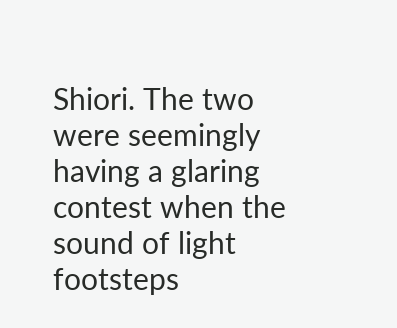Shiori. The two were seemingly having a glaring contest when the sound of light footsteps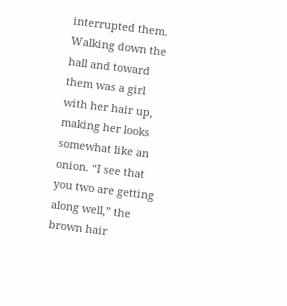interrupted them.
Walking down the hall and toward them was a girl with her hair up, making her looks somewhat like an onion. “I see that you two are getting along well,” the brown hair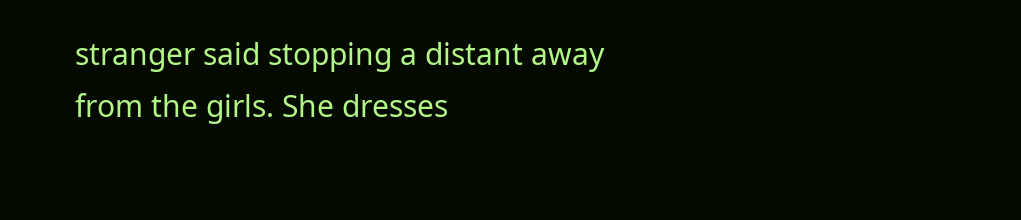stranger said stopping a distant away from the girls. She dresses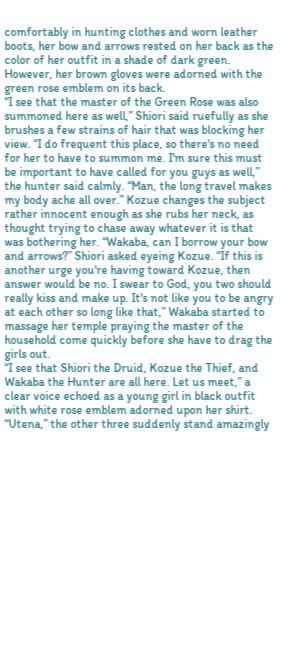comfortably in hunting clothes and worn leather boots, her bow and arrows rested on her back as the color of her outfit in a shade of dark green. However, her brown gloves were adorned with the green rose emblem on its back.
“I see that the master of the Green Rose was also summoned here as well,” Shiori said ruefully as she brushes a few strains of hair that was blocking her view. “I do frequent this place, so there's no need for her to have to summon me. I'm sure this must be important to have called for you guys as well,” the hunter said calmly. “Man, the long travel makes my body ache all over.” Kozue changes the subject rather innocent enough as she rubs her neck, as thought trying to chase away whatever it is that was bothering her. “Wakaba, can I borrow your bow and arrows?” Shiori asked eyeing Kozue. “If this is another urge you're having toward Kozue, then answer would be no. I swear to God, you two should really kiss and make up. It's not like you to be angry at each other so long like that,” Wakaba started to massage her temple praying the master of the household come quickly before she have to drag the girls out.
“I see that Shiori the Druid, Kozue the Thief, and Wakaba the Hunter are all here. Let us meet,” a clear voice echoed as a young girl in black outfit with white rose emblem adorned upon her shirt. “Utena,” the other three suddenly stand amazingly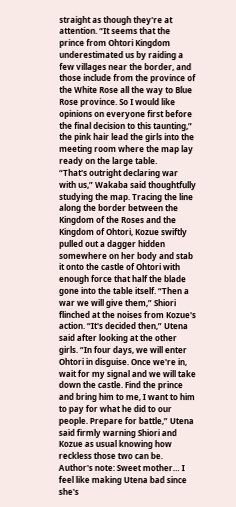straight as though they're at attention. “It seems that the prince from Ohtori Kingdom underestimated us by raiding a few villages near the border, and those include from the province of the White Rose all the way to Blue Rose province. So I would like opinions on everyone first before the final decision to this taunting,” the pink hair lead the girls into the meeting room where the map lay ready on the large table.
“That's outright declaring war with us,” Wakaba said thoughtfully studying the map. Tracing the line along the border between the Kingdom of the Roses and the Kingdom of Ohtori, Kozue swiftly pulled out a dagger hidden somewhere on her body and stab it onto the castle of Ohtori with enough force that half the blade gone into the table itself. “Then a war we will give them,” Shiori flinched at the noises from Kozue's action. “It's decided then,” Utena said after looking at the other girls. “In four days, we will enter Ohtori in disguise. Once we're in, wait for my signal and we will take down the castle. Find the prince and bring him to me, I want to him to pay for what he did to our people. Prepare for battle,” Utena said firmly warning Shiori and Kozue as usual knowing how reckless those two can be.
Author's note: Sweet mother… I feel like making Utena bad since she's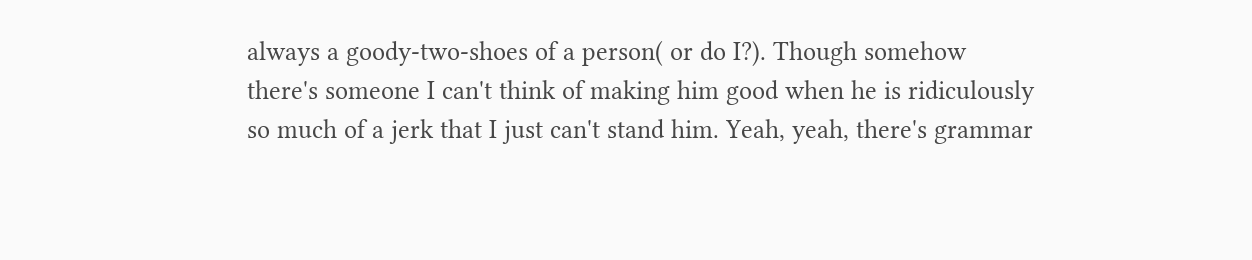always a goody-two-shoes of a person( or do I?). Though somehow there's someone I can't think of making him good when he is ridiculously so much of a jerk that I just can't stand him. Yeah, yeah, there's grammar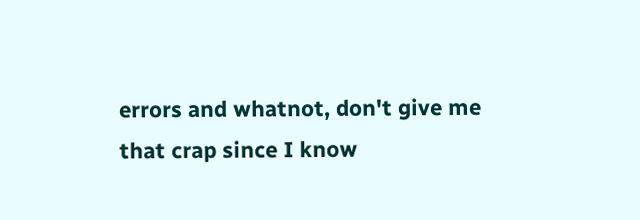errors and whatnot, don't give me that crap since I know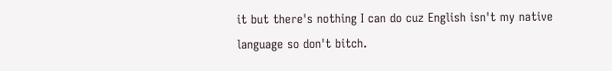it but there's nothing I can do cuz English isn't my native language so don't bitch.